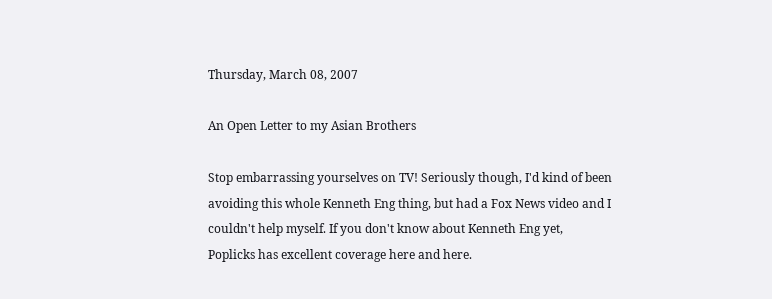Thursday, March 08, 2007

An Open Letter to my Asian Brothers

Stop embarrassing yourselves on TV! Seriously though, I'd kind of been avoiding this whole Kenneth Eng thing, but had a Fox News video and I couldn't help myself. If you don't know about Kenneth Eng yet,
Poplicks has excellent coverage here and here.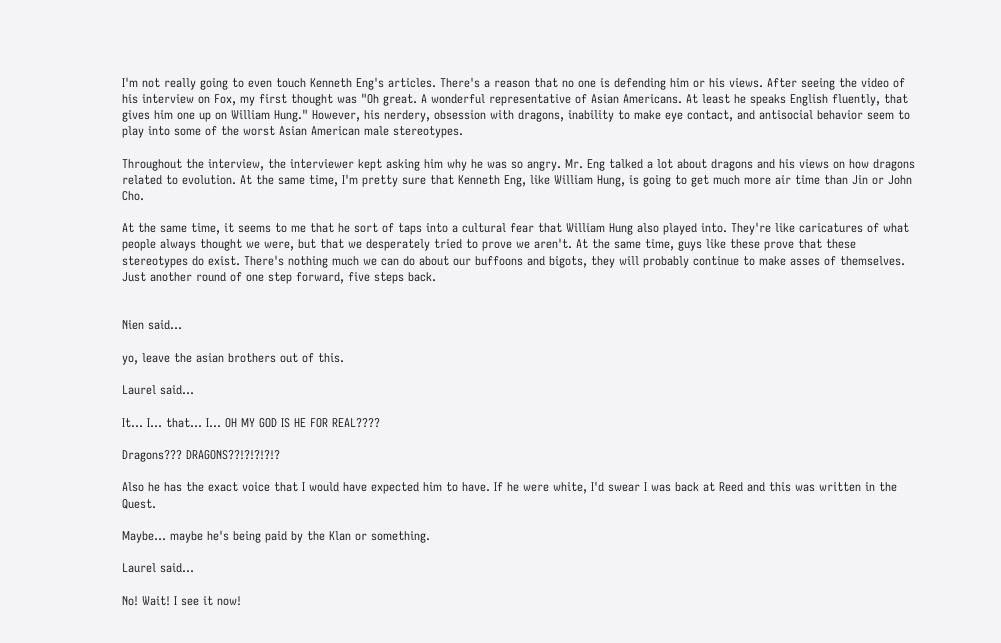I'm not really going to even touch Kenneth Eng's articles. There's a reason that no one is defending him or his views. After seeing the video of his interview on Fox, my first thought was "Oh great. A wonderful representative of Asian Americans. At least he speaks English fluently, that gives him one up on William Hung." However, his nerdery, obsession with dragons, inability to make eye contact, and antisocial behavior seem to play into some of the worst Asian American male stereotypes.

Throughout the interview, the interviewer kept asking him why he was so angry. Mr. Eng talked a lot about dragons and his views on how dragons related to evolution. At the same time, I'm pretty sure that Kenneth Eng, like William Hung, is going to get much more air time than Jin or John Cho.

At the same time, it seems to me that he sort of taps into a cultural fear that William Hung also played into. They're like caricatures of what people always thought we were, but that we desperately tried to prove we aren't. At the same time, guys like these prove that these stereotypes do exist. There's nothing much we can do about our buffoons and bigots, they will probably continue to make asses of themselves. Just another round of one step forward, five steps back.


Nien said...

yo, leave the asian brothers out of this.

Laurel said...

It... I... that... I... OH MY GOD IS HE FOR REAL????

Dragons??? DRAGONS??!?!?!?!?

Also he has the exact voice that I would have expected him to have. If he were white, I'd swear I was back at Reed and this was written in the Quest.

Maybe... maybe he's being paid by the Klan or something.

Laurel said...

No! Wait! I see it now!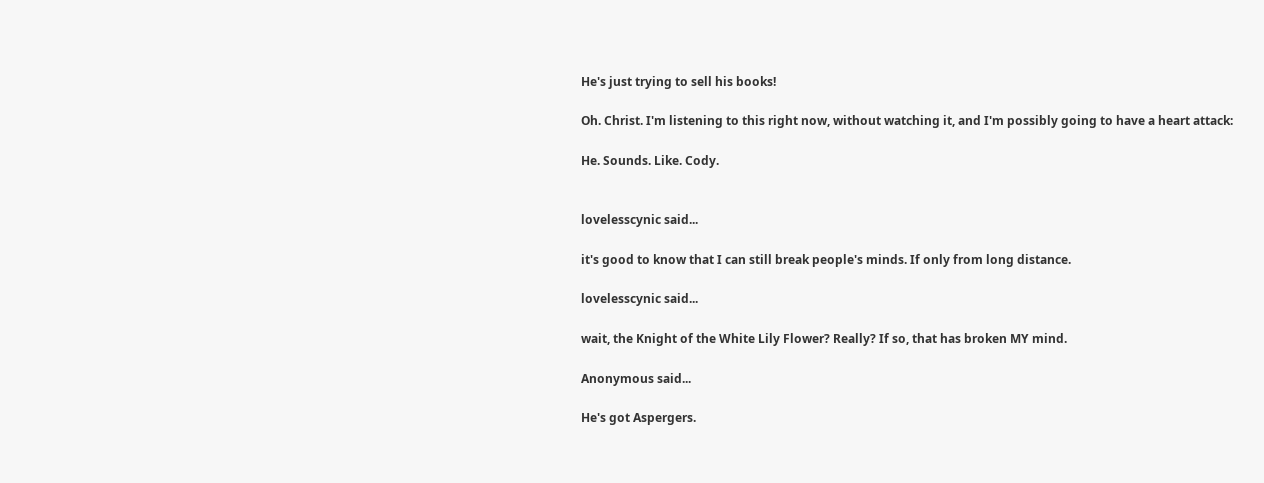He's just trying to sell his books!

Oh. Christ. I'm listening to this right now, without watching it, and I'm possibly going to have a heart attack:

He. Sounds. Like. Cody.


lovelesscynic said...

it's good to know that I can still break people's minds. If only from long distance.

lovelesscynic said...

wait, the Knight of the White Lily Flower? Really? If so, that has broken MY mind.

Anonymous said...

He's got Aspergers.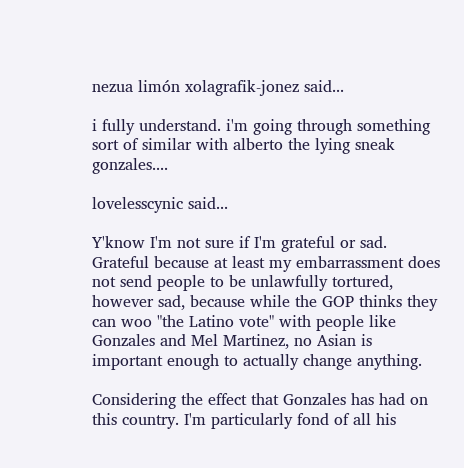nezua limón xolagrafik-jonez said...

i fully understand. i'm going through something sort of similar with alberto the lying sneak gonzales....

lovelesscynic said...

Y'know I'm not sure if I'm grateful or sad. Grateful because at least my embarrassment does not send people to be unlawfully tortured, however sad, because while the GOP thinks they can woo "the Latino vote" with people like Gonzales and Mel Martinez, no Asian is important enough to actually change anything.

Considering the effect that Gonzales has had on this country. I'm particularly fond of all his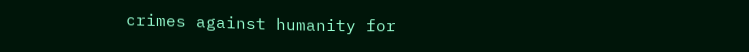crimes against humanity for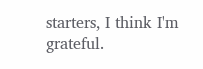starters, I think I'm grateful.